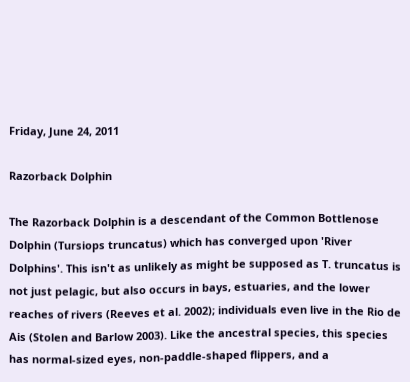Friday, June 24, 2011

Razorback Dolphin

The Razorback Dolphin is a descendant of the Common Bottlenose Dolphin (Tursiops truncatus) which has converged upon 'River Dolphins'. This isn't as unlikely as might be supposed as T. truncatus is not just pelagic, but also occurs in bays, estuaries, and the lower reaches of rivers (Reeves et al. 2002); individuals even live in the Rio de Ais (Stolen and Barlow 2003). Like the ancestral species, this species has normal-sized eyes, non-paddle-shaped flippers, and a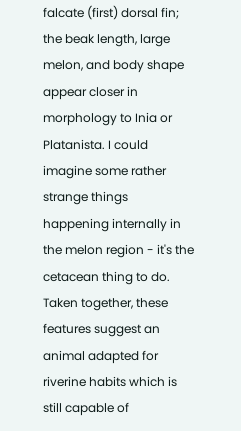falcate (first) dorsal fin; the beak length, large melon, and body shape appear closer in morphology to Inia or Platanista. I could imagine some rather strange things happening internally in the melon region - it's the cetacean thing to do. Taken together, these features suggest an animal adapted for riverine habits which is still capable of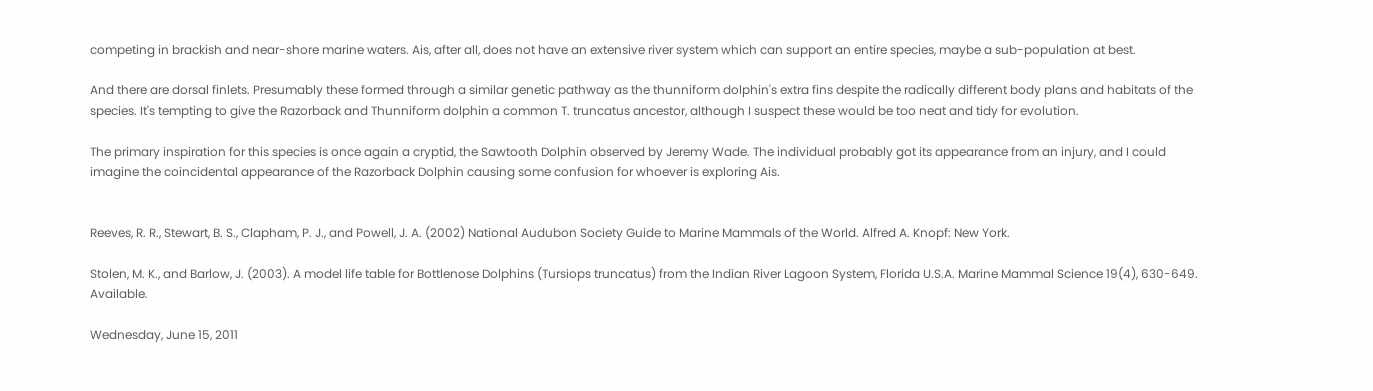competing in brackish and near-shore marine waters. Ais, after all, does not have an extensive river system which can support an entire species, maybe a sub-population at best.

And there are dorsal finlets. Presumably these formed through a similar genetic pathway as the thunniform dolphin's extra fins despite the radically different body plans and habitats of the species. It's tempting to give the Razorback and Thunniform dolphin a common T. truncatus ancestor, although I suspect these would be too neat and tidy for evolution.

The primary inspiration for this species is once again a cryptid, the Sawtooth Dolphin observed by Jeremy Wade. The individual probably got its appearance from an injury, and I could imagine the coincidental appearance of the Razorback Dolphin causing some confusion for whoever is exploring Ais.


Reeves, R. R., Stewart, B. S., Clapham, P. J., and Powell, J. A. (2002) National Audubon Society Guide to Marine Mammals of the World. Alfred A. Knopf: New York.

Stolen, M. K., and Barlow, J. (2003). A model life table for Bottlenose Dolphins (Tursiops truncatus) from the Indian River Lagoon System, Florida U.S.A. Marine Mammal Science 19(4), 630-649. Available.

Wednesday, June 15, 2011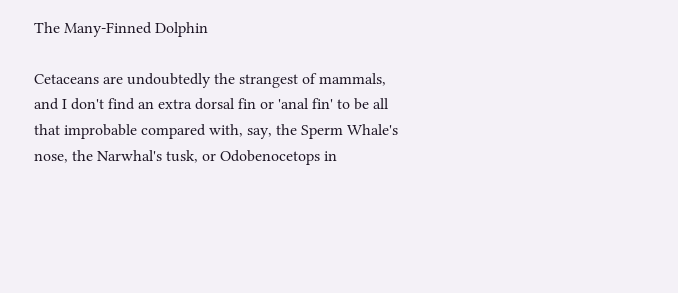The Many-Finned Dolphin

Cetaceans are undoubtedly the strangest of mammals, and I don't find an extra dorsal fin or 'anal fin' to be all that improbable compared with, say, the Sperm Whale's nose, the Narwhal's tusk, or Odobenocetops in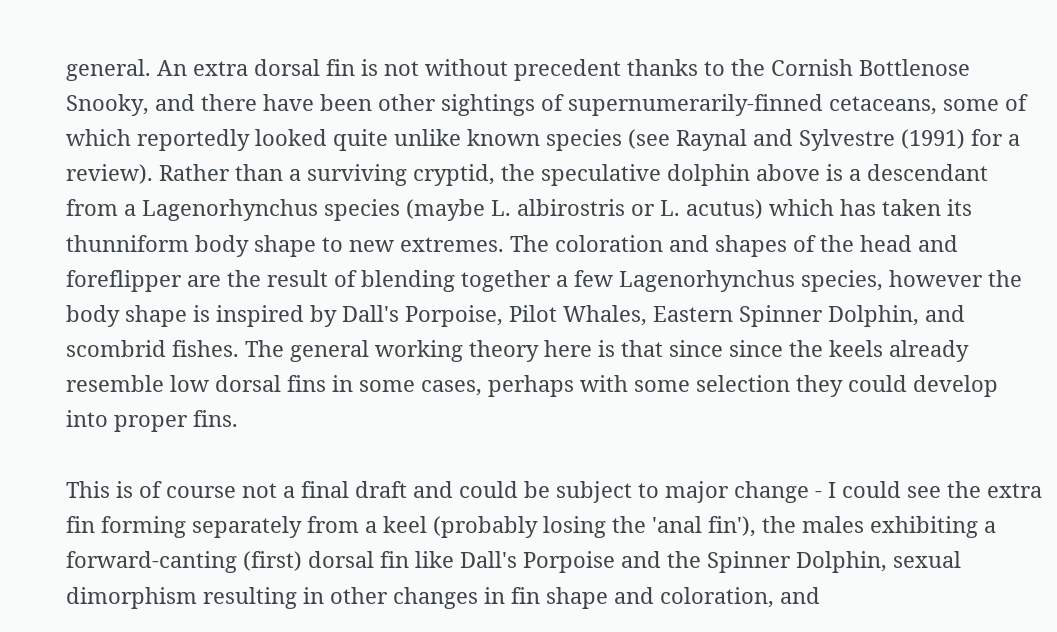general. An extra dorsal fin is not without precedent thanks to the Cornish Bottlenose Snooky, and there have been other sightings of supernumerarily-finned cetaceans, some of which reportedly looked quite unlike known species (see Raynal and Sylvestre (1991) for a review). Rather than a surviving cryptid, the speculative dolphin above is a descendant from a Lagenorhynchus species (maybe L. albirostris or L. acutus) which has taken its thunniform body shape to new extremes. The coloration and shapes of the head and foreflipper are the result of blending together a few Lagenorhynchus species, however the body shape is inspired by Dall's Porpoise, Pilot Whales, Eastern Spinner Dolphin, and scombrid fishes. The general working theory here is that since since the keels already resemble low dorsal fins in some cases, perhaps with some selection they could develop into proper fins.

This is of course not a final draft and could be subject to major change - I could see the extra fin forming separately from a keel (probably losing the 'anal fin'), the males exhibiting a forward-canting (first) dorsal fin like Dall's Porpoise and the Spinner Dolphin, sexual dimorphism resulting in other changes in fin shape and coloration, and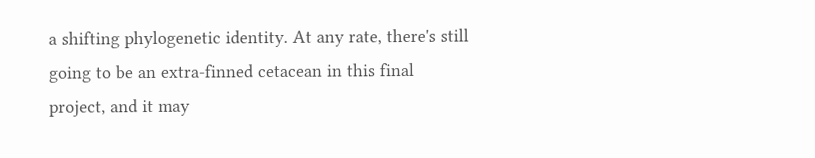a shifting phylogenetic identity. At any rate, there's still going to be an extra-finned cetacean in this final project, and it may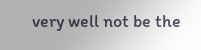very well not be the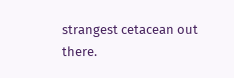strangest cetacean out there.